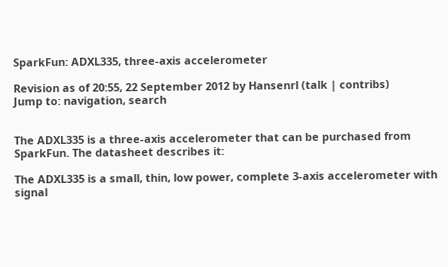SparkFun: ADXL335, three-axis accelerometer

Revision as of 20:55, 22 September 2012 by Hansenrl (talk | contribs)
Jump to: navigation, search


The ADXL335 is a three-axis accelerometer that can be purchased from SparkFun. The datasheet describes it:

The ADXL335 is a small, thin, low power, complete 3-axis accelerometer with signal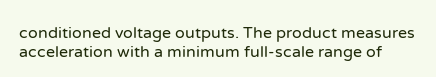conditioned voltage outputs. The product measures acceleration with a minimum full-scale range of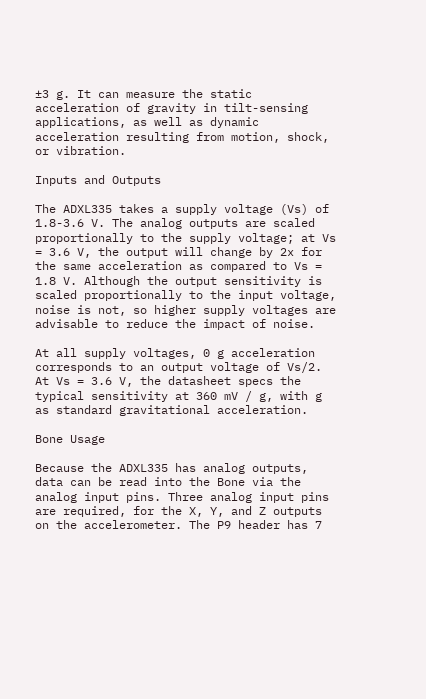±3 g. It can measure the static acceleration of gravity in tilt-sensing applications, as well as dynamic acceleration resulting from motion, shock, or vibration.

Inputs and Outputs

The ADXL335 takes a supply voltage (Vs) of 1.8-3.6 V. The analog outputs are scaled proportionally to the supply voltage; at Vs = 3.6 V, the output will change by 2x for the same acceleration as compared to Vs = 1.8 V. Although the output sensitivity is scaled proportionally to the input voltage, noise is not, so higher supply voltages are advisable to reduce the impact of noise.

At all supply voltages, 0 g acceleration corresponds to an output voltage of Vs/2. At Vs = 3.6 V, the datasheet specs the typical sensitivity at 360 mV / g, with g as standard gravitational acceleration.

Bone Usage

Because the ADXL335 has analog outputs, data can be read into the Bone via the analog input pins. Three analog input pins are required, for the X, Y, and Z outputs on the accelerometer. The P9 header has 7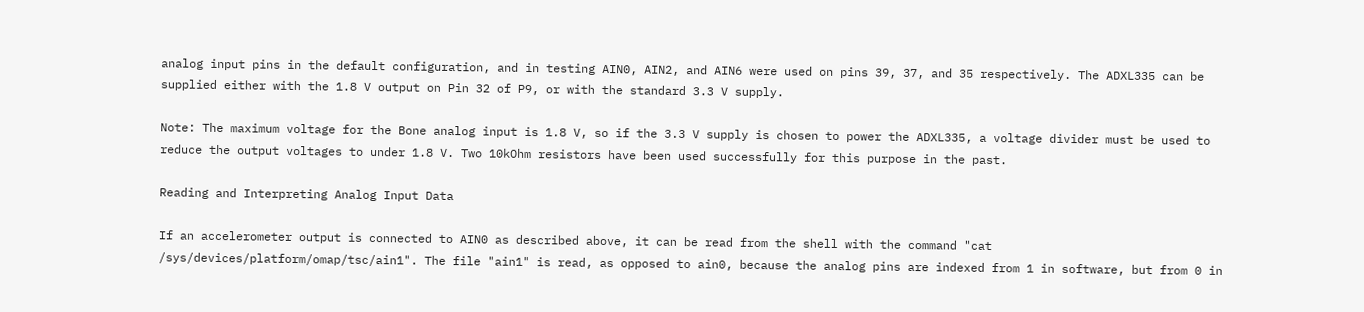analog input pins in the default configuration, and in testing AIN0, AIN2, and AIN6 were used on pins 39, 37, and 35 respectively. The ADXL335 can be supplied either with the 1.8 V output on Pin 32 of P9, or with the standard 3.3 V supply.

Note: The maximum voltage for the Bone analog input is 1.8 V, so if the 3.3 V supply is chosen to power the ADXL335, a voltage divider must be used to reduce the output voltages to under 1.8 V. Two 10kOhm resistors have been used successfully for this purpose in the past.

Reading and Interpreting Analog Input Data

If an accelerometer output is connected to AIN0 as described above, it can be read from the shell with the command "cat /sys/devices/platform/omap/tsc/ain1". The file "ain1" is read, as opposed to ain0, because the analog pins are indexed from 1 in software, but from 0 in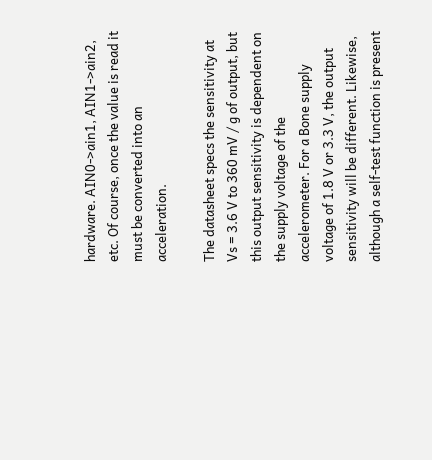hardware. AIN0->ain1, AIN1->ain2, etc. Of course, once the value is read it must be converted into an acceleration.

The datasheet specs the sensitivity at Vs = 3.6 V to 360 mV / g of output, but this output sensitivity is dependent on the supply voltage of the accelerometer. For a Bone supply voltage of 1.8 V or 3.3 V, the output sensitivity will be different. Likewise, although a self-test function is present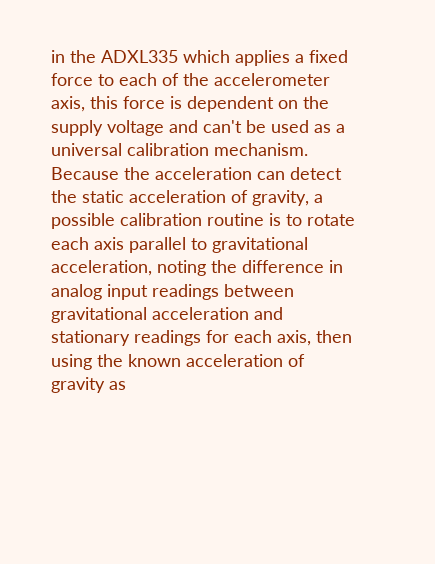in the ADXL335 which applies a fixed force to each of the accelerometer axis, this force is dependent on the supply voltage and can't be used as a universal calibration mechanism. Because the acceleration can detect the static acceleration of gravity, a possible calibration routine is to rotate each axis parallel to gravitational acceleration, noting the difference in analog input readings between gravitational acceleration and stationary readings for each axis, then using the known acceleration of gravity as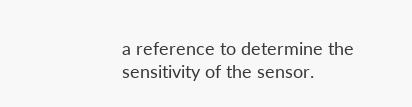a reference to determine the sensitivity of the sensor.